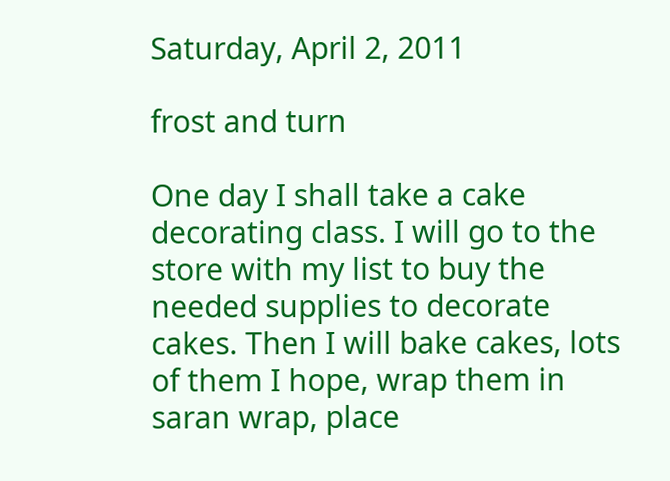Saturday, April 2, 2011

frost and turn

One day I shall take a cake decorating class. I will go to the store with my list to buy the needed supplies to decorate cakes. Then I will bake cakes, lots of them I hope, wrap them in saran wrap, place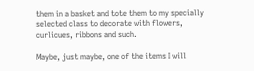them in a basket and tote them to my specially selected class to decorate with flowers, curlicues, ribbons and such.

Maybe, just maybe, one of the items I will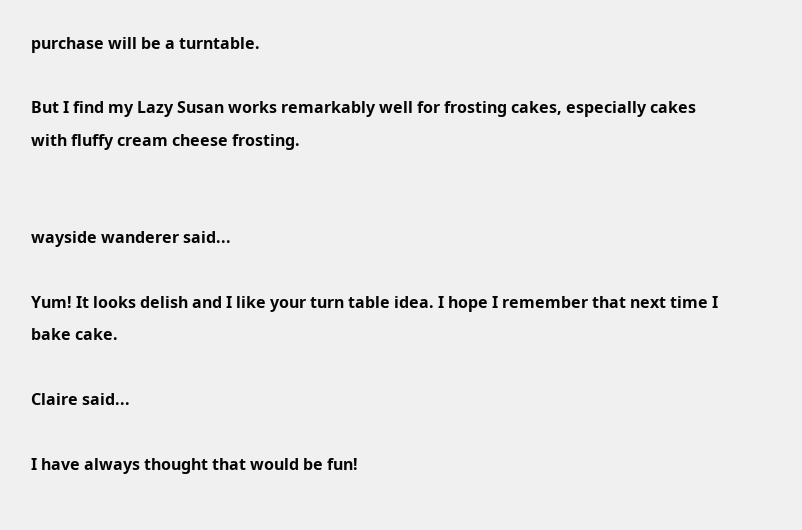purchase will be a turntable.

But I find my Lazy Susan works remarkably well for frosting cakes, especially cakes with fluffy cream cheese frosting.


wayside wanderer said...

Yum! It looks delish and I like your turn table idea. I hope I remember that next time I bake cake.

Claire said...

I have always thought that would be fun!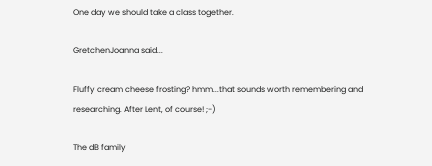One day we should take a class together.

GretchenJoanna said...

Fluffy cream cheese frosting? hmm...that sounds worth remembering and researching. After Lent, of course! ;-)

The dB family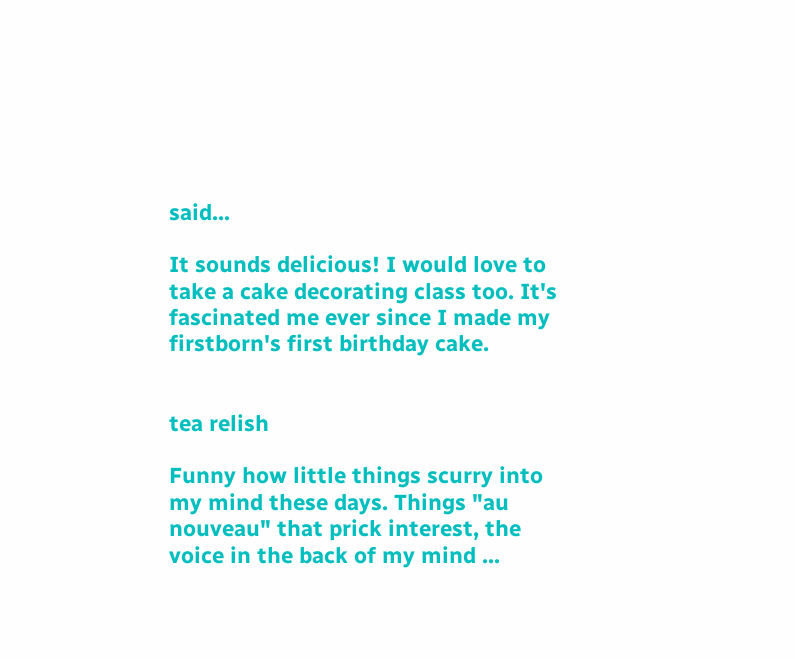said...

It sounds delicious! I would love to take a cake decorating class too. It's fascinated me ever since I made my firstborn's first birthday cake.


tea relish

Funny how little things scurry into my mind these days. Things "au nouveau" that prick interest, the voice in the back of my mind ...